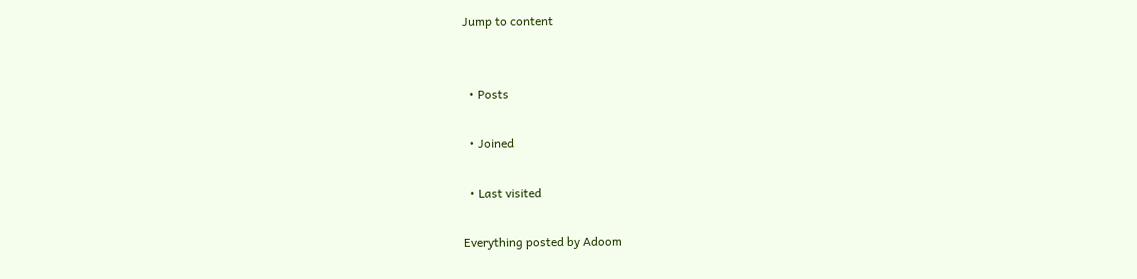Jump to content


  • Posts

  • Joined

  • Last visited

Everything posted by Adoom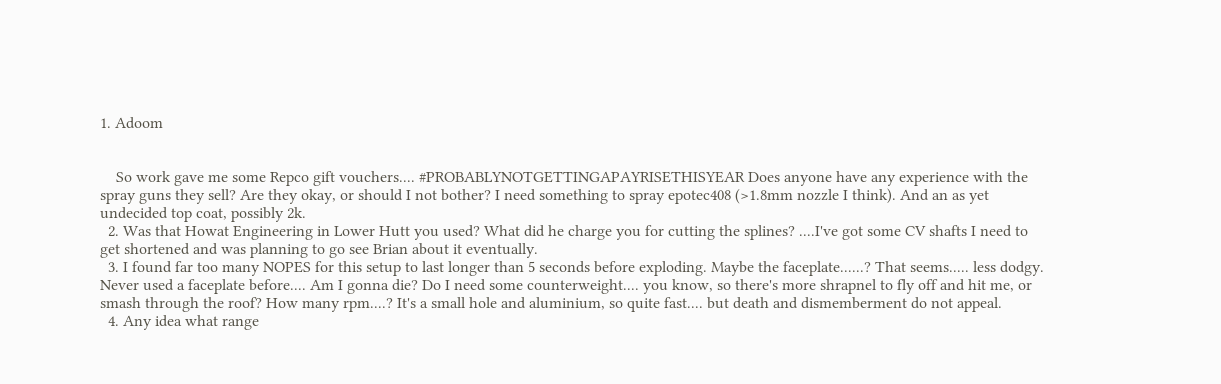1. Adoom


    So work gave me some Repco gift vouchers.... #PROBABLYNOTGETTINGAPAYRISETHISYEAR Does anyone have any experience with the spray guns they sell? Are they okay, or should I not bother? I need something to spray epotec408 (>1.8mm nozzle I think). And an as yet undecided top coat, possibly 2k.
  2. Was that Howat Engineering in Lower Hutt you used? What did he charge you for cutting the splines? ....I've got some CV shafts I need to get shortened and was planning to go see Brian about it eventually.
  3. I found far too many NOPES for this setup to last longer than 5 seconds before exploding. Maybe the faceplate......? That seems..... less dodgy. Never used a faceplate before.... Am I gonna die? Do I need some counterweight.... you know, so there's more shrapnel to fly off and hit me, or smash through the roof? How many rpm....? It's a small hole and aluminium, so quite fast.... but death and dismemberment do not appeal.
  4. Any idea what range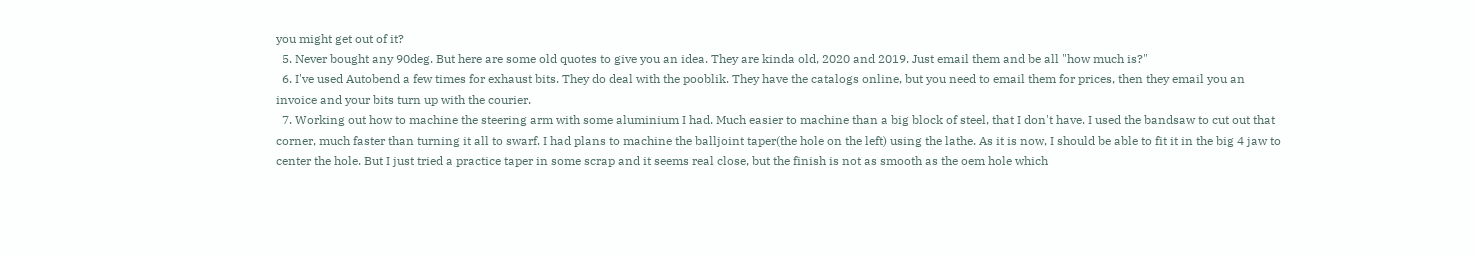you might get out of it?
  5. Never bought any 90deg. But here are some old quotes to give you an idea. They are kinda old, 2020 and 2019. Just email them and be all "how much is?"
  6. I've used Autobend a few times for exhaust bits. They do deal with the pooblik. They have the catalogs online, but you need to email them for prices, then they email you an invoice and your bits turn up with the courier.
  7. Working out how to machine the steering arm with some aluminium I had. Much easier to machine than a big block of steel, that I don't have. I used the bandsaw to cut out that corner, much faster than turning it all to swarf. I had plans to machine the balljoint taper(the hole on the left) using the lathe. As it is now, I should be able to fit it in the big 4 jaw to center the hole. But I just tried a practice taper in some scrap and it seems real close, but the finish is not as smooth as the oem hole which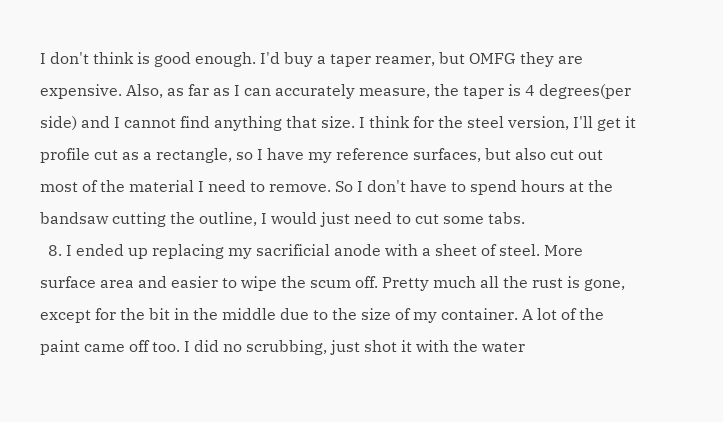I don't think is good enough. I'd buy a taper reamer, but OMFG they are expensive. Also, as far as I can accurately measure, the taper is 4 degrees(per side) and I cannot find anything that size. I think for the steel version, I'll get it profile cut as a rectangle, so I have my reference surfaces, but also cut out most of the material I need to remove. So I don't have to spend hours at the bandsaw cutting the outline, I would just need to cut some tabs.
  8. I ended up replacing my sacrificial anode with a sheet of steel. More surface area and easier to wipe the scum off. Pretty much all the rust is gone, except for the bit in the middle due to the size of my container. A lot of the paint came off too. I did no scrubbing, just shot it with the water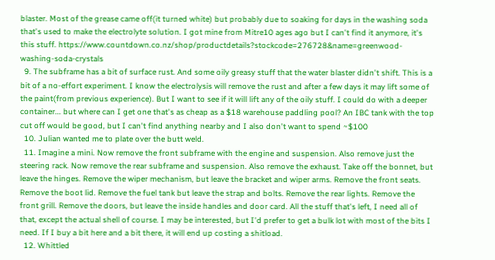blaster. Most of the grease came off(it turned white) but probably due to soaking for days in the washing soda that's used to make the electrolyte solution. I got mine from Mitre10 ages ago but I can't find it anymore, it's this stuff. https://www.countdown.co.nz/shop/productdetails?stockcode=276728&name=greenwood-washing-soda-crystals
  9. The subframe has a bit of surface rust. And some oily greasy stuff that the water blaster didn't shift. This is a bit of a no-effort experiment. I know the electrolysis will remove the rust and after a few days it may lift some of the paint(from previous experience). But I want to see if it will lift any of the oily stuff. I could do with a deeper container... but where can I get one that's as cheap as a $18 warehouse paddling pool? An IBC tank with the top cut off would be good, but I can't find anything nearby and I also don't want to spend ~$100
  10. Julian wanted me to plate over the butt weld.
  11. Imagine a mini. Now remove the front subframe with the engine and suspension. Also remove just the steering rack. Now remove the rear subframe and suspension. Also remove the exhaust. Take off the bonnet, but leave the hinges. Remove the wiper mechanism, but leave the bracket and wiper arms. Remove the front seats. Remove the boot lid. Remove the fuel tank but leave the strap and bolts. Remove the rear lights. Remove the front grill. Remove the doors, but leave the inside handles and door card. All the stuff that's left, I need all of that, except the actual shell of course. I may be interested, but I'd prefer to get a bulk lot with most of the bits I need. If I buy a bit here and a bit there, it will end up costing a shitload.
  12. Whittled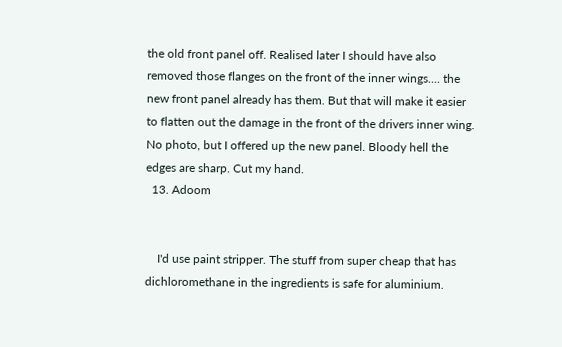the old front panel off. Realised later I should have also removed those flanges on the front of the inner wings.... the new front panel already has them. But that will make it easier to flatten out the damage in the front of the drivers inner wing. No photo, but I offered up the new panel. Bloody hell the edges are sharp. Cut my hand.
  13. Adoom


    I'd use paint stripper. The stuff from super cheap that has dichloromethane in the ingredients is safe for aluminium.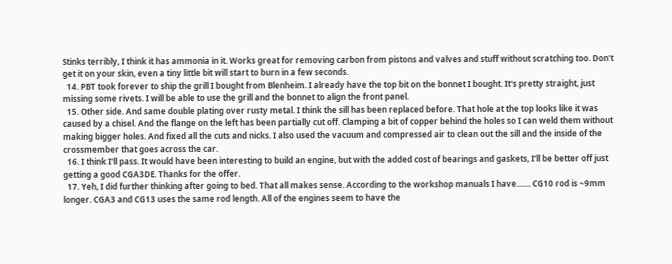Stinks terribly, I think it has ammonia in it. Works great for removing carbon from pistons and valves and stuff without scratching too. Don't get it on your skin, even a tiny little bit will start to burn in a few seconds.
  14. PBT took forever to ship the grill I bought from Blenheim. I already have the top bit on the bonnet I bought. It's pretty straight, just missing some rivets. I will be able to use the grill and the bonnet to align the front panel.
  15. Other side. And same double plating over rusty metal. I think the sill has been replaced before. That hole at the top looks like it was caused by a chisel. And the flange on the left has been partially cut off. Clamping a bit of copper behind the holes so I can weld them without making bigger holes. And fixed all the cuts and nicks. I also used the vacuum and compressed air to clean out the sill and the inside of the crossmember that goes across the car.
  16. I think I'll pass. It would have been interesting to build an engine, but with the added cost of bearings and gaskets, I'll be better off just getting a good CGA3DE. Thanks for the offer.
  17. Yeh, I did further thinking after going to bed. That all makes sense. According to the workshop manuals I have....... CG10 rod is ~9mm longer. CGA3 and CG13 uses the same rod length. All of the engines seem to have the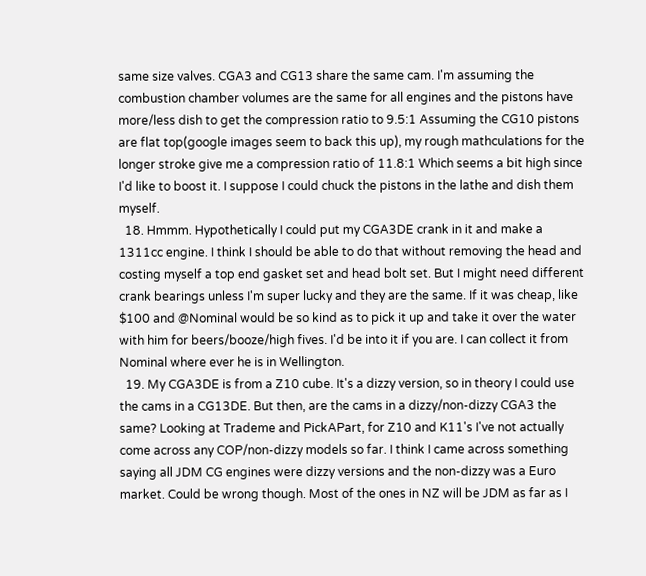same size valves. CGA3 and CG13 share the same cam. I'm assuming the combustion chamber volumes are the same for all engines and the pistons have more/less dish to get the compression ratio to 9.5:1 Assuming the CG10 pistons are flat top(google images seem to back this up), my rough mathculations for the longer stroke give me a compression ratio of 11.8:1 Which seems a bit high since I'd like to boost it. I suppose I could chuck the pistons in the lathe and dish them myself.
  18. Hmmm. Hypothetically I could put my CGA3DE crank in it and make a 1311cc engine. I think I should be able to do that without removing the head and costing myself a top end gasket set and head bolt set. But I might need different crank bearings unless I'm super lucky and they are the same. If it was cheap, like $100 and @Nominal would be so kind as to pick it up and take it over the water with him for beers/booze/high fives. I'd be into it if you are. I can collect it from Nominal where ever he is in Wellington.
  19. My CGA3DE is from a Z10 cube. It's a dizzy version, so in theory I could use the cams in a CG13DE. But then, are the cams in a dizzy/non-dizzy CGA3 the same? Looking at Trademe and PickAPart, for Z10 and K11's I've not actually come across any COP/non-dizzy models so far. I think I came across something saying all JDM CG engines were dizzy versions and the non-dizzy was a Euro market. Could be wrong though. Most of the ones in NZ will be JDM as far as I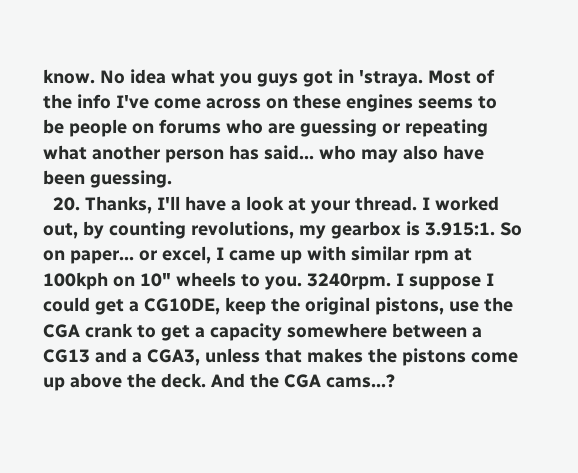know. No idea what you guys got in 'straya. Most of the info I've come across on these engines seems to be people on forums who are guessing or repeating what another person has said... who may also have been guessing.
  20. Thanks, I'll have a look at your thread. I worked out, by counting revolutions, my gearbox is 3.915:1. So on paper... or excel, I came up with similar rpm at 100kph on 10" wheels to you. 3240rpm. I suppose I could get a CG10DE, keep the original pistons, use the CGA crank to get a capacity somewhere between a CG13 and a CGA3, unless that makes the pistons come up above the deck. And the CGA cams...?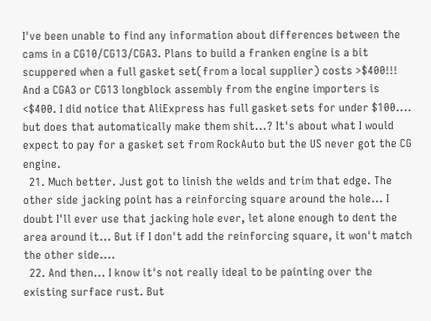I've been unable to find any information about differences between the cams in a CG10/CG13/CGA3. Plans to build a franken engine is a bit scuppered when a full gasket set(from a local supplier) costs >$400!!! And a CGA3 or CG13 longblock assembly from the engine importers is <$400. I did notice that AliExpress has full gasket sets for under $100.... but does that automatically make them shit...? It's about what I would expect to pay for a gasket set from RockAuto but the US never got the CG engine.
  21. Much better. Just got to linish the welds and trim that edge. The other side jacking point has a reinforcing square around the hole... I doubt I'll ever use that jacking hole ever, let alone enough to dent the area around it... But if I don't add the reinforcing square, it won't match the other side....
  22. And then... I know it's not really ideal to be painting over the existing surface rust. But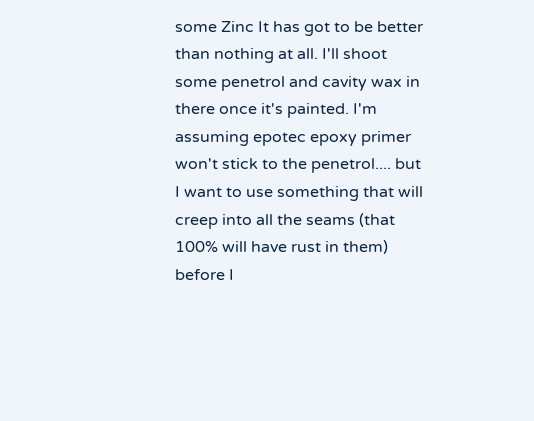some Zinc It has got to be better than nothing at all. I'll shoot some penetrol and cavity wax in there once it's painted. I'm assuming epotec epoxy primer won't stick to the penetrol.... but I want to use something that will creep into all the seams (that 100% will have rust in them) before I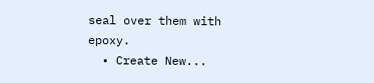seal over them with epoxy.
  • Create New...